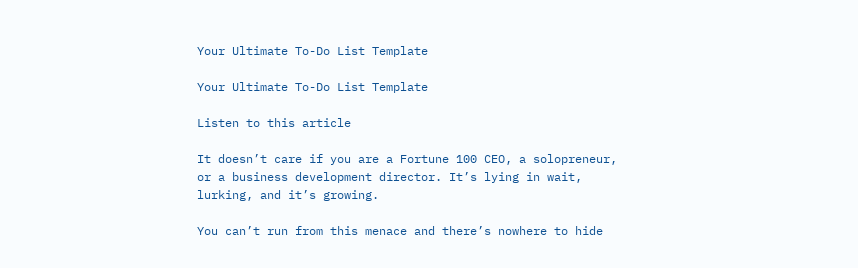Your Ultimate To-Do List Template

Your Ultimate To-Do List Template

Listen to this article

It doesn’t care if you are a Fortune 100 CEO, a solopreneur, or a business development director. It’s lying in wait, lurking, and it’s growing.

You can’t run from this menace and there’s nowhere to hide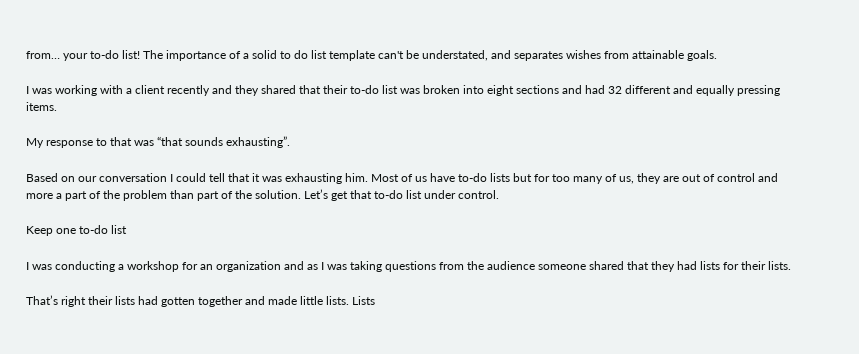from… your to-do list! The importance of a solid to do list template can't be understated, and separates wishes from attainable goals.

I was working with a client recently and they shared that their to-do list was broken into eight sections and had 32 different and equally pressing items.

My response to that was “that sounds exhausting”.

Based on our conversation I could tell that it was exhausting him. Most of us have to-do lists but for too many of us, they are out of control and more a part of the problem than part of the solution. Let’s get that to-do list under control.

Keep one to-do list

I was conducting a workshop for an organization and as I was taking questions from the audience someone shared that they had lists for their lists.

That’s right their lists had gotten together and made little lists. Lists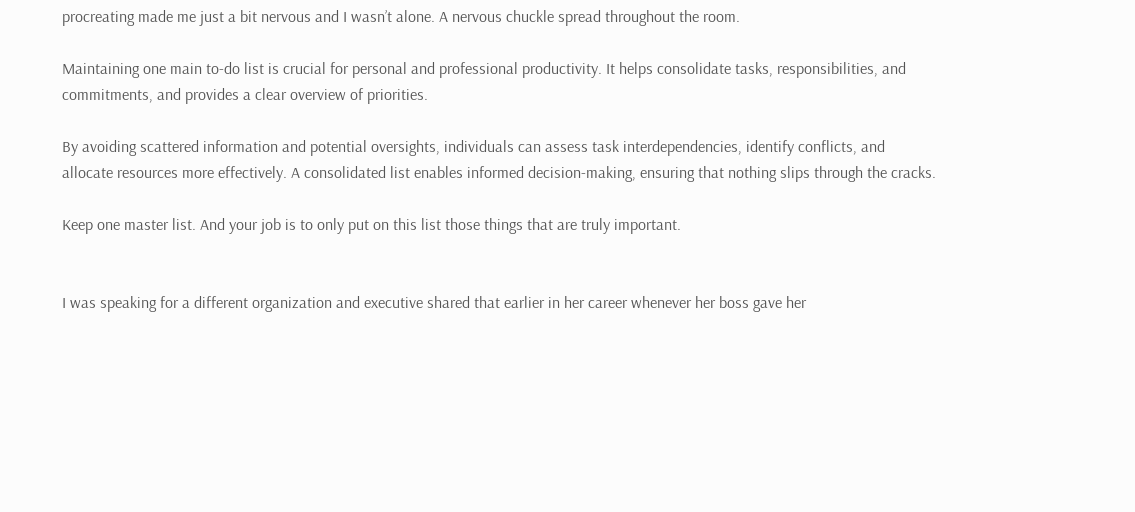procreating made me just a bit nervous and I wasn’t alone. A nervous chuckle spread throughout the room.

Maintaining one main to-do list is crucial for personal and professional productivity. It helps consolidate tasks, responsibilities, and commitments, and provides a clear overview of priorities.

By avoiding scattered information and potential oversights, individuals can assess task interdependencies, identify conflicts, and allocate resources more effectively. A consolidated list enables informed decision-making, ensuring that nothing slips through the cracks.

Keep one master list. And your job is to only put on this list those things that are truly important.


I was speaking for a different organization and executive shared that earlier in her career whenever her boss gave her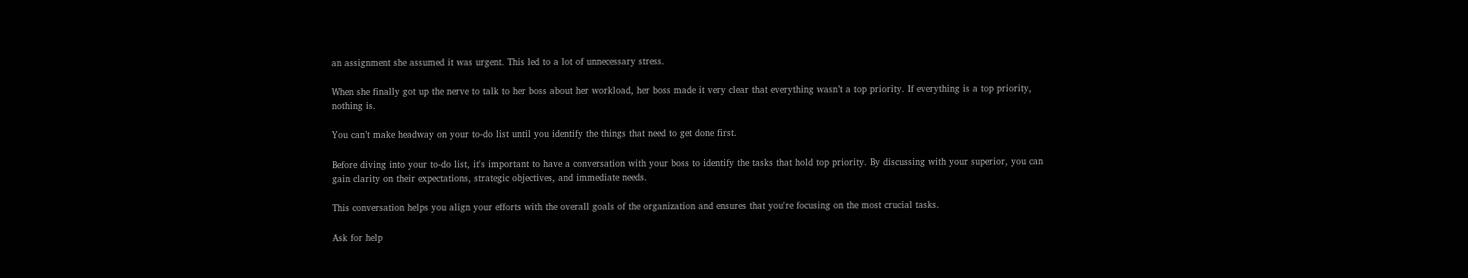an assignment she assumed it was urgent. This led to a lot of unnecessary stress.

When she finally got up the nerve to talk to her boss about her workload, her boss made it very clear that everything wasn’t a top priority. If everything is a top priority, nothing is.

You can’t make headway on your to-do list until you identify the things that need to get done first.

Before diving into your to-do list, it's important to have a conversation with your boss to identify the tasks that hold top priority. By discussing with your superior, you can gain clarity on their expectations, strategic objectives, and immediate needs.

This conversation helps you align your efforts with the overall goals of the organization and ensures that you're focusing on the most crucial tasks.

Ask for help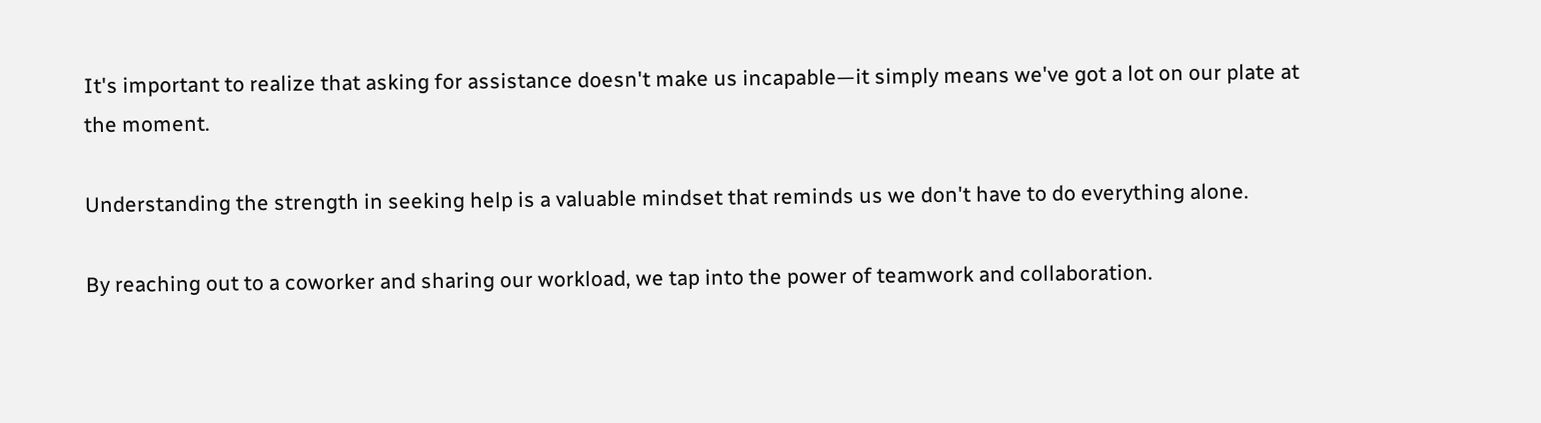It's important to realize that asking for assistance doesn't make us incapable—it simply means we've got a lot on our plate at the moment.

Understanding the strength in seeking help is a valuable mindset that reminds us we don't have to do everything alone.

By reaching out to a coworker and sharing our workload, we tap into the power of teamwork and collaboration.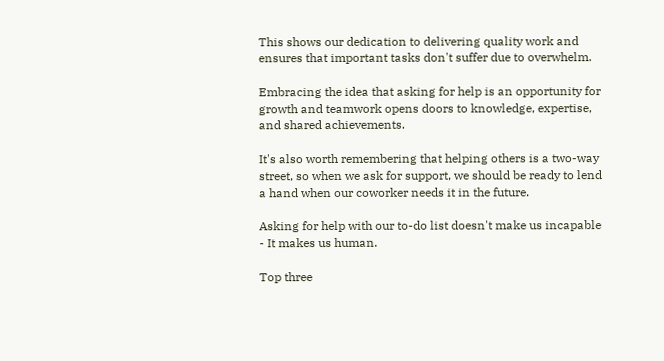This shows our dedication to delivering quality work and ensures that important tasks don't suffer due to overwhelm.

Embracing the idea that asking for help is an opportunity for growth and teamwork opens doors to knowledge, expertise, and shared achievements.

It's also worth remembering that helping others is a two-way street, so when we ask for support, we should be ready to lend a hand when our coworker needs it in the future.

Asking for help with our to-do list doesn't make us incapable - It makes us human.

Top three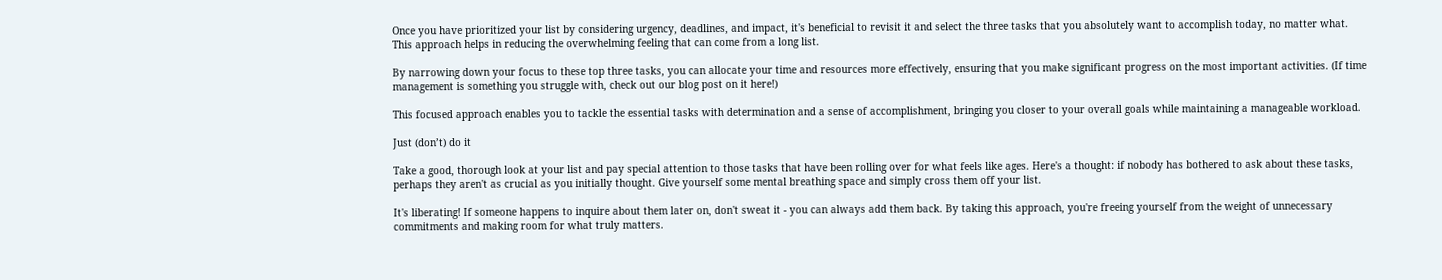Once you have prioritized your list by considering urgency, deadlines, and impact, it's beneficial to revisit it and select the three tasks that you absolutely want to accomplish today, no matter what. This approach helps in reducing the overwhelming feeling that can come from a long list.

By narrowing down your focus to these top three tasks, you can allocate your time and resources more effectively, ensuring that you make significant progress on the most important activities. (If time management is something you struggle with, check out our blog post on it here!)

This focused approach enables you to tackle the essential tasks with determination and a sense of accomplishment, bringing you closer to your overall goals while maintaining a manageable workload.

Just (don’t) do it

Take a good, thorough look at your list and pay special attention to those tasks that have been rolling over for what feels like ages. Here's a thought: if nobody has bothered to ask about these tasks, perhaps they aren't as crucial as you initially thought. Give yourself some mental breathing space and simply cross them off your list.

It's liberating! If someone happens to inquire about them later on, don't sweat it - you can always add them back. By taking this approach, you're freeing yourself from the weight of unnecessary commitments and making room for what truly matters.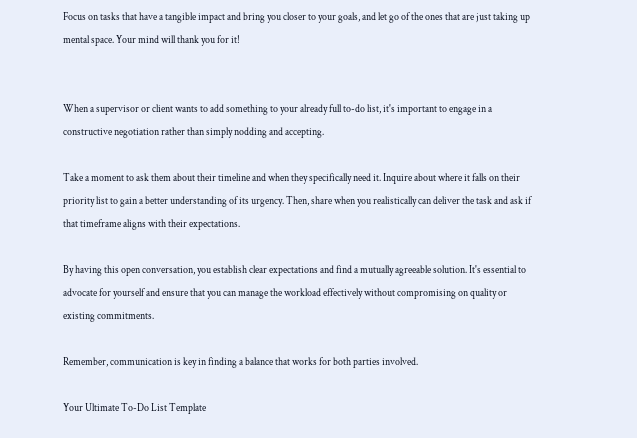Focus on tasks that have a tangible impact and bring you closer to your goals, and let go of the ones that are just taking up mental space. Your mind will thank you for it!


When a supervisor or client wants to add something to your already full to-do list, it's important to engage in a constructive negotiation rather than simply nodding and accepting.

Take a moment to ask them about their timeline and when they specifically need it. Inquire about where it falls on their priority list to gain a better understanding of its urgency. Then, share when you realistically can deliver the task and ask if that timeframe aligns with their expectations.

By having this open conversation, you establish clear expectations and find a mutually agreeable solution. It's essential to advocate for yourself and ensure that you can manage the workload effectively without compromising on quality or existing commitments.

Remember, communication is key in finding a balance that works for both parties involved.

Your Ultimate To-Do List Template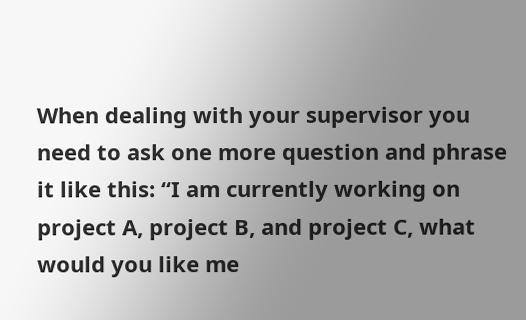When dealing with your supervisor you need to ask one more question and phrase it like this: “I am currently working on project A, project B, and project C, what would you like me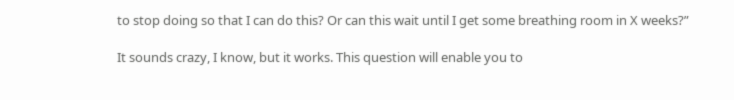to stop doing so that I can do this? Or can this wait until I get some breathing room in X weeks?”

It sounds crazy, I know, but it works. This question will enable you to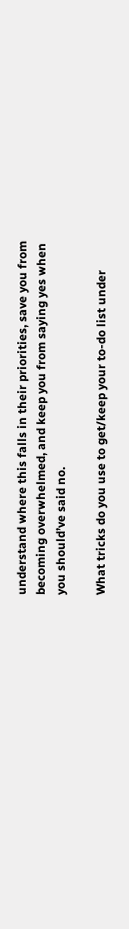understand where this falls in their priorities, save you from becoming overwhelmed, and keep you from saying yes when you should’ve said no.

What tricks do you use to get/keep your to-do list under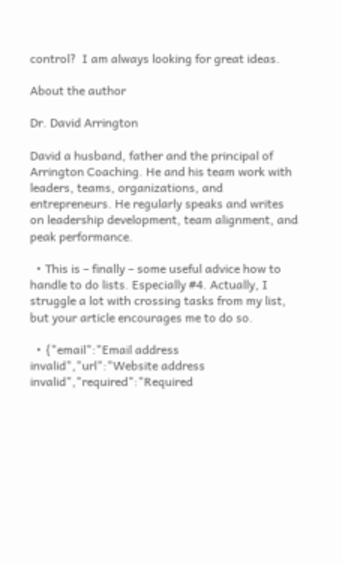control?  I am always looking for great ideas.

About the author

Dr. David Arrington

David a husband, father and the principal of Arrington Coaching. He and his team work with leaders, teams, organizations, and entrepreneurs. He regularly speaks and writes on leadership development, team alignment, and peak performance.

  • This is – finally – some useful advice how to handle to do lists. Especially #4. Actually, I struggle a lot with crossing tasks from my list, but your article encourages me to do so.

  • {"email":"Email address invalid","url":"Website address invalid","required":"Required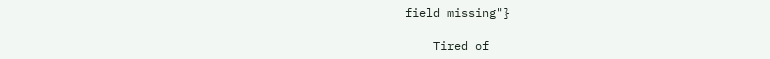field missing"}

    Tired of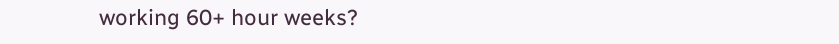working 60+ hour weeks?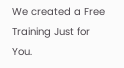We created a Free Training Just for You.